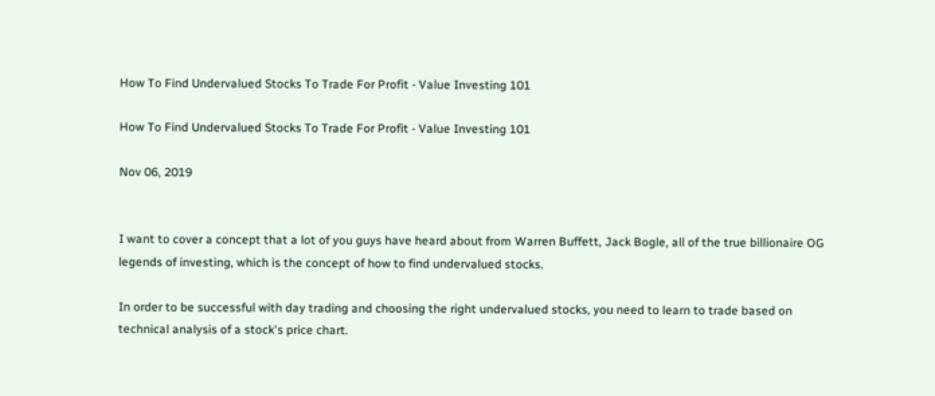How To Find Undervalued Stocks To Trade For Profit - Value Investing 101

How To Find Undervalued Stocks To Trade For Profit - Value Investing 101

Nov 06, 2019


I want to cover a concept that a lot of you guys have heard about from Warren Buffett, Jack Bogle, all of the true billionaire OG legends of investing, which is the concept of how to find undervalued stocks.

In order to be successful with day trading and choosing the right undervalued stocks, you need to learn to trade based on technical analysis of a stock's price chart.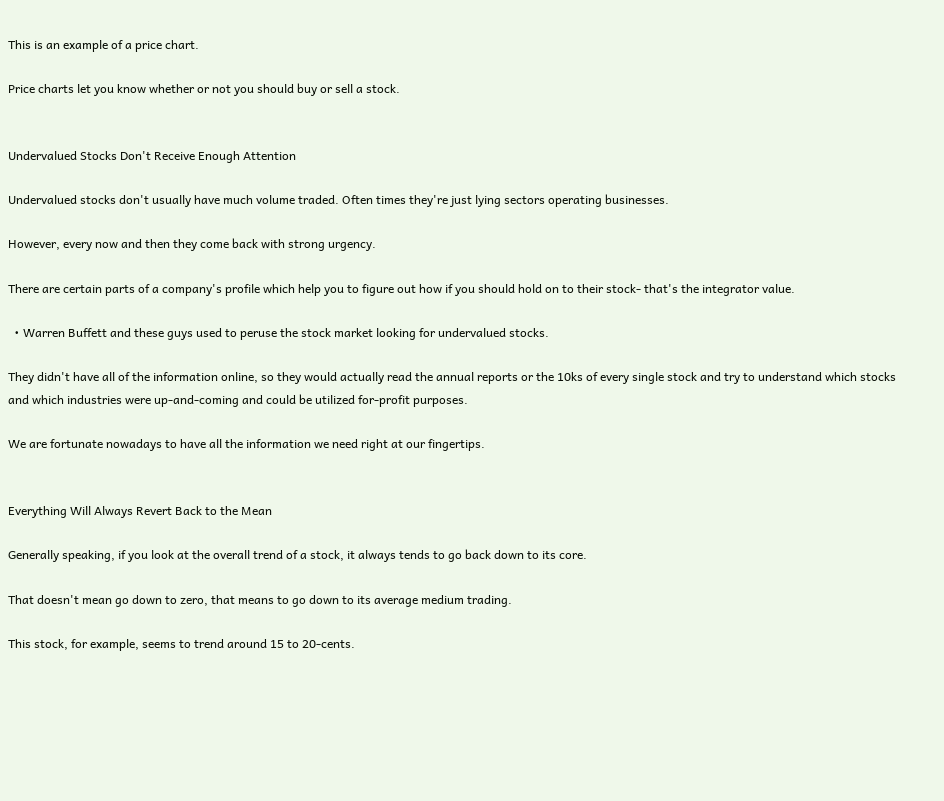This is an example of a price chart.

Price charts let you know whether or not you should buy or sell a stock.


Undervalued Stocks Don't Receive Enough Attention

Undervalued stocks don't usually have much volume traded. Often times they're just lying sectors operating businesses.

However, every now and then they come back with strong urgency.

There are certain parts of a company's profile which help you to figure out how if you should hold on to their stock- that's the integrator value.

  • Warren Buffett and these guys used to peruse the stock market looking for undervalued stocks.

They didn't have all of the information online, so they would actually read the annual reports or the 10ks of every single stock and try to understand which stocks and which industries were up-and-coming and could be utilized for-profit purposes.

We are fortunate nowadays to have all the information we need right at our fingertips.


Everything Will Always Revert Back to the Mean

Generally speaking, if you look at the overall trend of a stock, it always tends to go back down to its core.

That doesn't mean go down to zero, that means to go down to its average medium trading.

This stock, for example, seems to trend around 15 to 20-cents.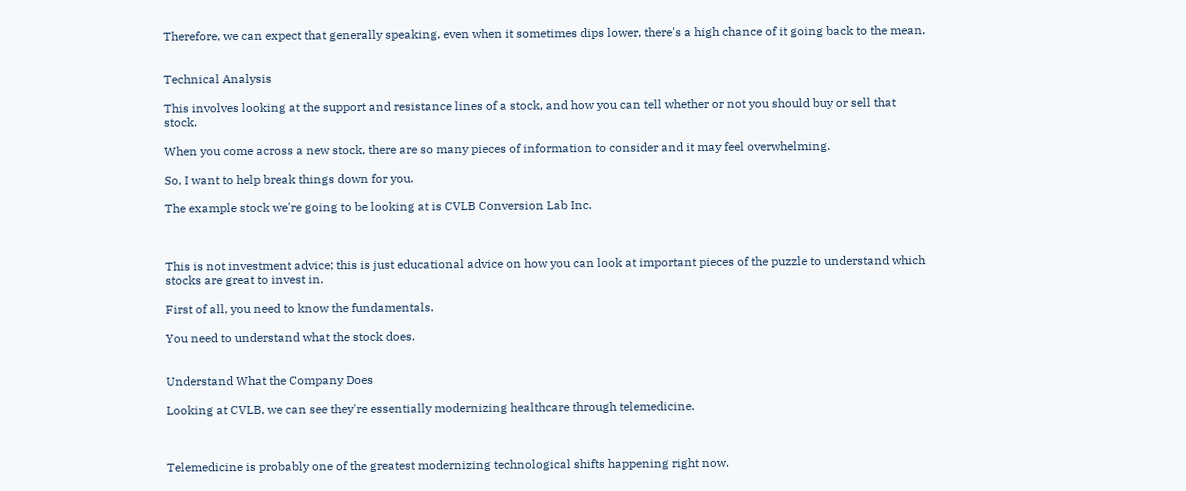Therefore, we can expect that generally speaking, even when it sometimes dips lower, there's a high chance of it going back to the mean.


Technical Analysis

This involves looking at the support and resistance lines of a stock, and how you can tell whether or not you should buy or sell that stock.

When you come across a new stock, there are so many pieces of information to consider and it may feel overwhelming.

So, I want to help break things down for you.

The example stock we're going to be looking at is CVLB Conversion Lab Inc.



This is not investment advice; this is just educational advice on how you can look at important pieces of the puzzle to understand which stocks are great to invest in.

First of all, you need to know the fundamentals.

You need to understand what the stock does.


Understand What the Company Does

Looking at CVLB, we can see they're essentially modernizing healthcare through telemedicine.



Telemedicine is probably one of the greatest modernizing technological shifts happening right now.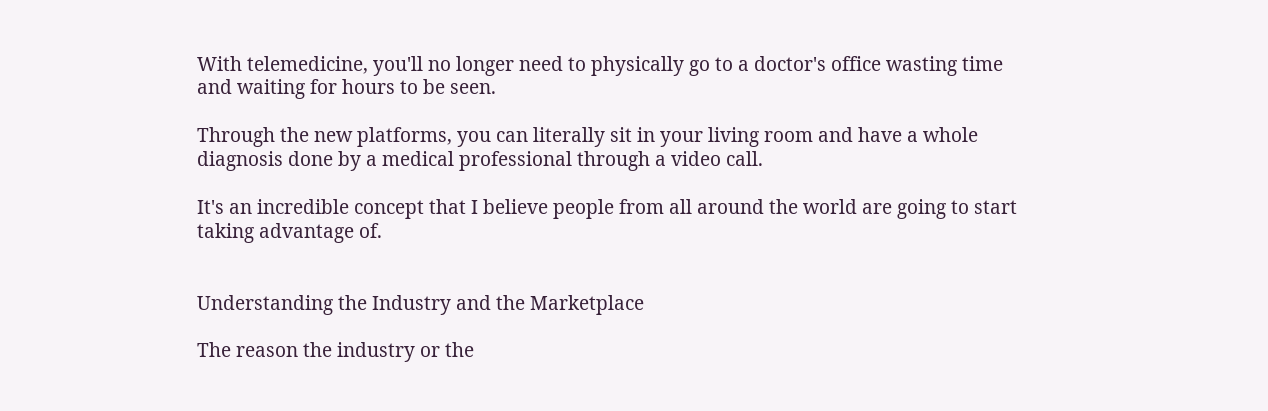With telemedicine, you'll no longer need to physically go to a doctor's office wasting time and waiting for hours to be seen.

Through the new platforms, you can literally sit in your living room and have a whole diagnosis done by a medical professional through a video call.

It's an incredible concept that I believe people from all around the world are going to start taking advantage of.


Understanding the Industry and the Marketplace

The reason the industry or the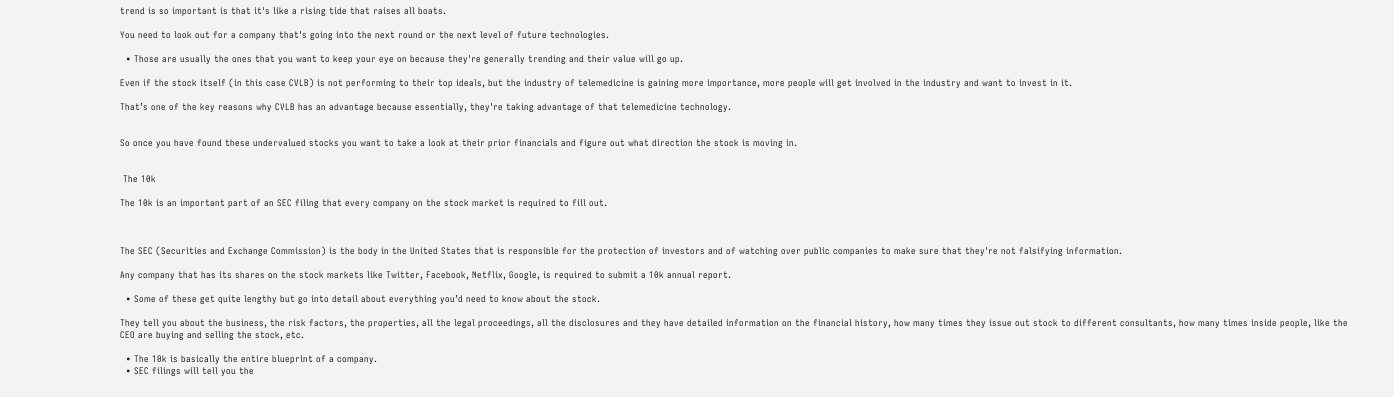trend is so important is that it's like a rising tide that raises all boats.

You need to look out for a company that's going into the next round or the next level of future technologies.

  • Those are usually the ones that you want to keep your eye on because they're generally trending and their value will go up.

Even if the stock itself (in this case CVLB) is not performing to their top ideals, but the industry of telemedicine is gaining more importance, more people will get involved in the industry and want to invest in it.

That’s one of the key reasons why CVLB has an advantage because essentially, they're taking advantage of that telemedicine technology.


So once you have found these undervalued stocks you want to take a look at their prior financials and figure out what direction the stock is moving in.


 The 10k

The 10k is an important part of an SEC filing that every company on the stock market is required to fill out.



The SEC (Securities and Exchange Commission) is the body in the United States that is responsible for the protection of investors and of watching over public companies to make sure that they're not falsifying information.

Any company that has its shares on the stock markets like Twitter, Facebook, Netflix, Google, is required to submit a 10k annual report.

  • Some of these get quite lengthy but go into detail about everything you’d need to know about the stock.

They tell you about the business, the risk factors, the properties, all the legal proceedings, all the disclosures and they have detailed information on the financial history, how many times they issue out stock to different consultants, how many times inside people, like the CEO are buying and selling the stock, etc.

  • The 10k is basically the entire blueprint of a company.
  • SEC filings will tell you the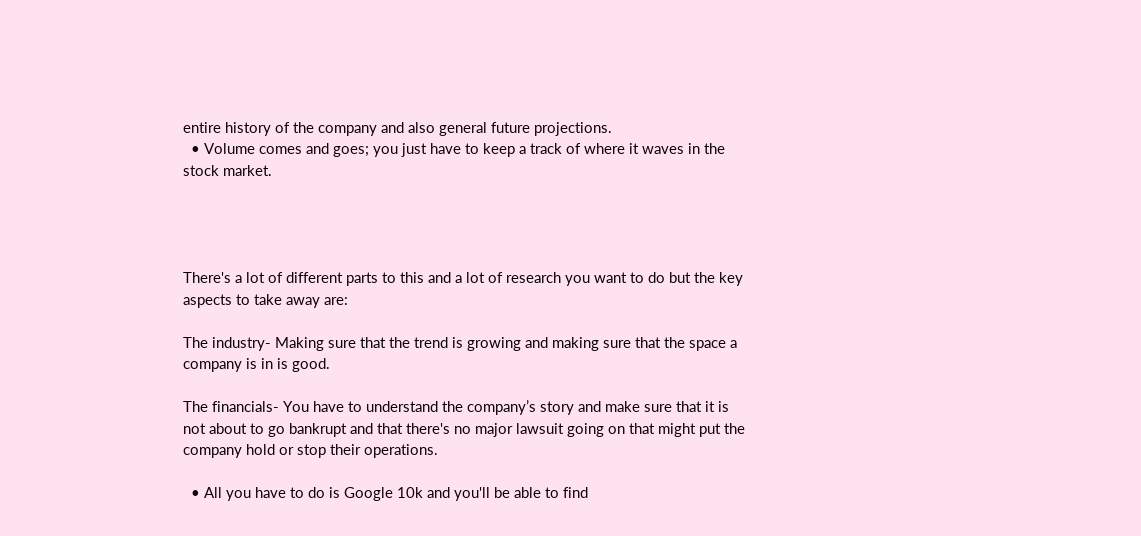entire history of the company and also general future projections.
  • Volume comes and goes; you just have to keep a track of where it waves in the stock market.




There's a lot of different parts to this and a lot of research you want to do but the key aspects to take away are:

The industry- Making sure that the trend is growing and making sure that the space a company is in is good.

The financials- You have to understand the company’s story and make sure that it is not about to go bankrupt and that there's no major lawsuit going on that might put the company hold or stop their operations.

  • All you have to do is Google 10k and you'll be able to find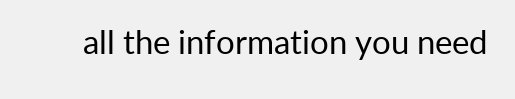all the information you need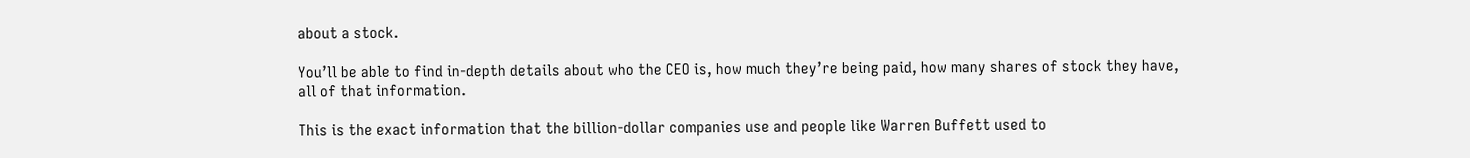about a stock.

You’ll be able to find in-depth details about who the CEO is, how much they’re being paid, how many shares of stock they have, all of that information.

This is the exact information that the billion-dollar companies use and people like Warren Buffett used to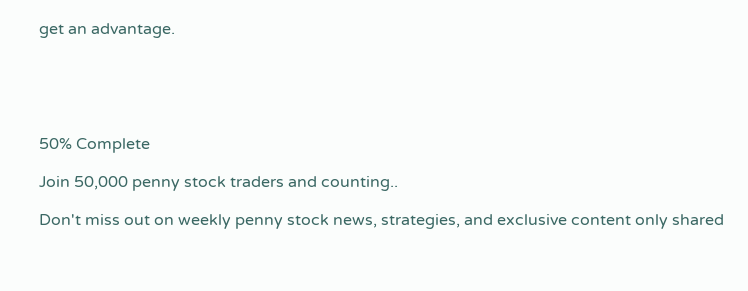get an advantage.





50% Complete

Join 50,000 penny stock traders and counting..

Don't miss out on weekly penny stock news, strategies, and exclusive content only shared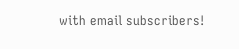with email subscribers!